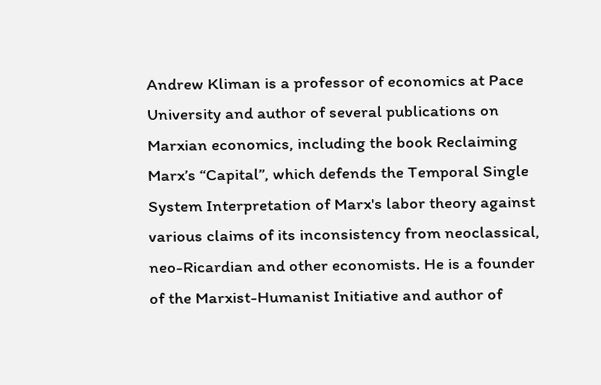Andrew Kliman is a professor of economics at Pace University and author of several publications on Marxian economics, including the book Reclaiming Marx’s “Capital”, which defends the Temporal Single System Interpretation of Marx's labor theory against various claims of its inconsistency from neoclassical, neo-Ricardian and other economists. He is a founder of the Marxist-Humanist Initiative and author of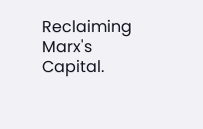Reclaiming Marx's Capital.